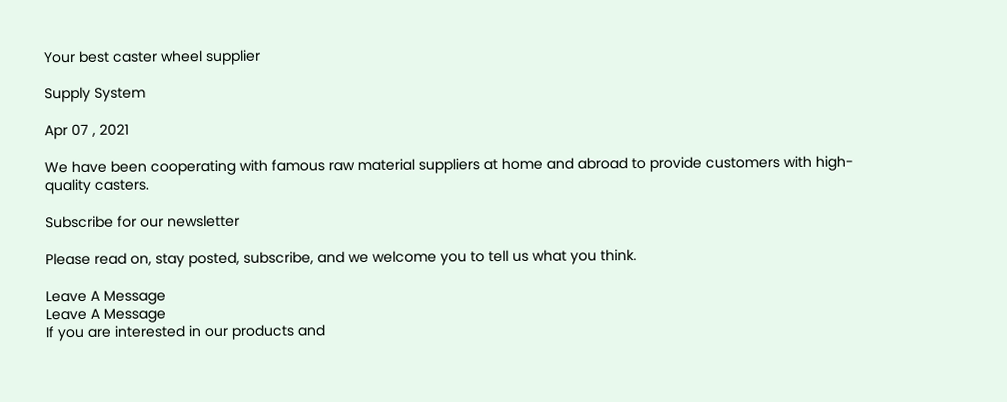Your best caster wheel supplier

Supply System

Apr 07 , 2021

We have been cooperating with famous raw material suppliers at home and abroad to provide customers with high-quality casters.

Subscribe for our newsletter

Please read on, stay posted, subscribe, and we welcome you to tell us what you think.

Leave A Message
Leave A Message
If you are interested in our products and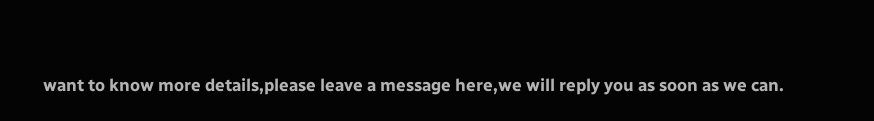want to know more details,please leave a message here,we will reply you as soon as we can.